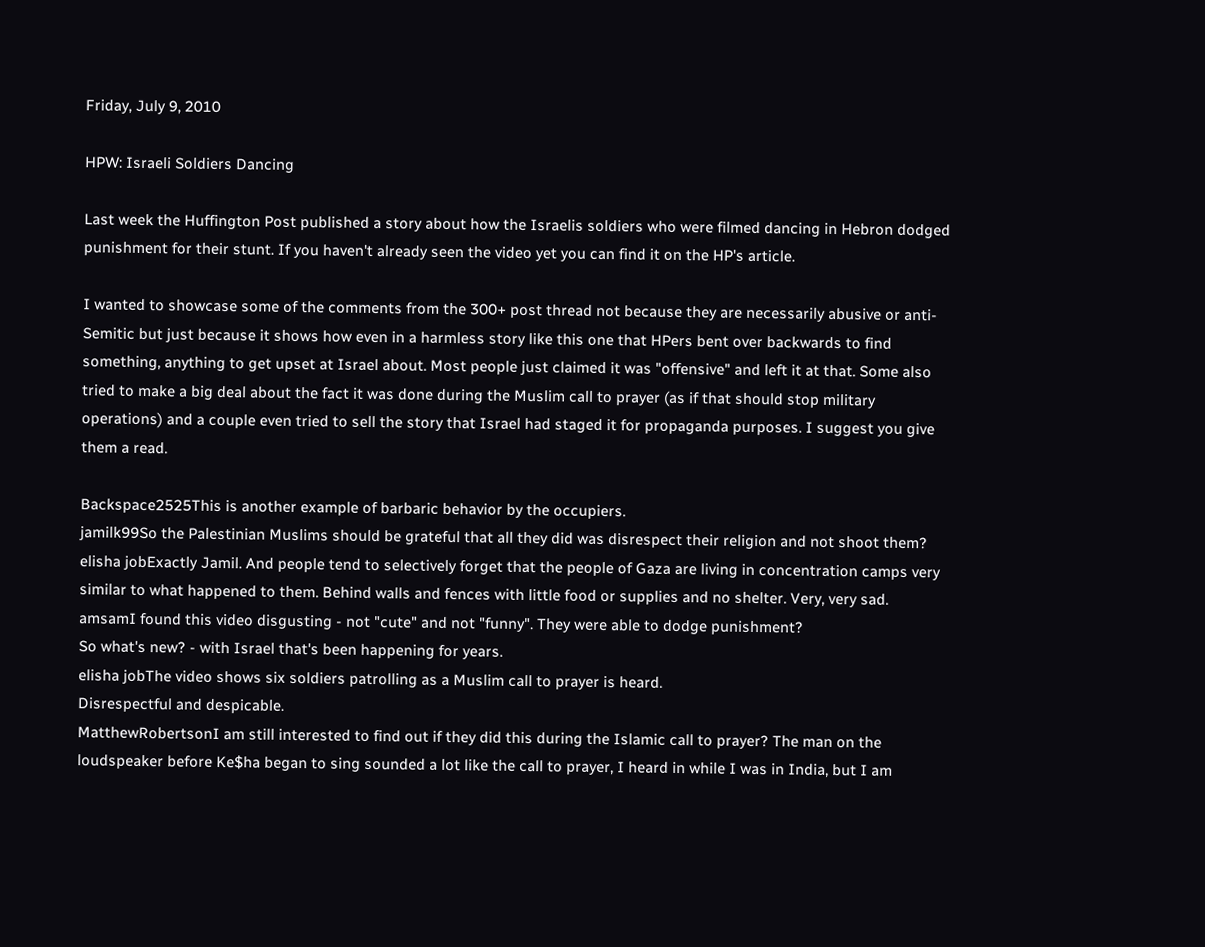Friday, July 9, 2010

HPW: Israeli Soldiers Dancing

Last week the Huffington Post published a story about how the Israelis soldiers who were filmed dancing in Hebron dodged punishment for their stunt. If you haven't already seen the video yet you can find it on the HP's article.

I wanted to showcase some of the comments from the 300+ post thread not because they are necessarily abusive or anti-Semitic but just because it shows how even in a harmless story like this one that HPers bent over backwards to find something, anything to get upset at Israel about. Most people just claimed it was "offensive" and left it at that. Some also tried to make a big deal about the fact it was done during the Muslim call to prayer (as if that should stop military operations) and a couple even tried to sell the story that Israel had staged it for propaganda purposes. I suggest you give them a read.

Backspace2525This is another example of barbaric behavior by the occupiers.
jamilk99So the Palestinian Muslims should be grateful that all they did was disrespect their religion and not shoot them?
elisha jobExactly Jamil. And people tend to selectively forget that the people of Gaza are living in concentration camps very similar to what happened to them. Behind walls and fences with little food or supplies and no shelter. Very, very sad.
amsamI found this video disgusting - not "cute" and not "funny". They were able to dodge punishment?
So what's new? - with Israel that's been happening for years.
elisha jobThe video shows six soldiers patrolling as a Muslim call to prayer is heard.
Disrespectful and despicable.
MatthewRobertsonI am still interested to find out if they did this during the Islamic call to prayer? The man on the loudspeaker before Ke$ha began to sing sounded a lot like the call to prayer, I heard in while I was in India, but I am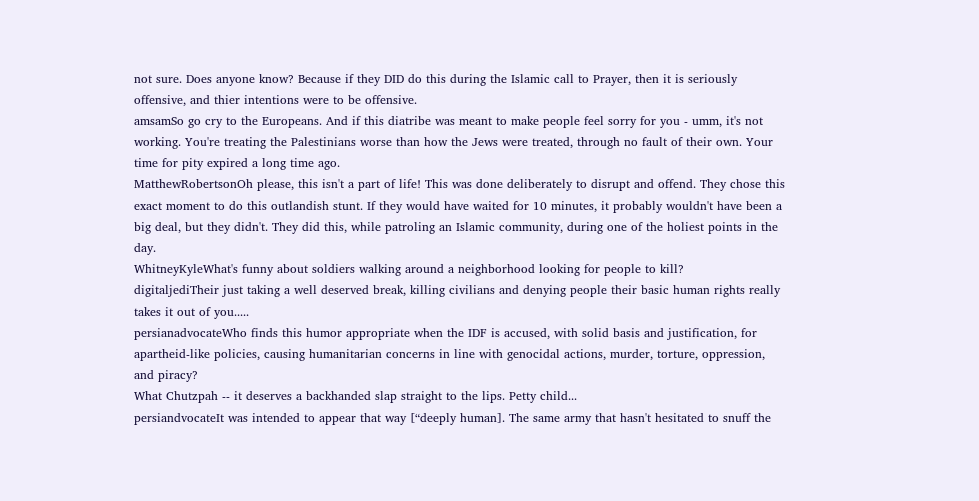not sure. Does anyone know? Because if they DID do this during the Islamic call to Prayer, then it is seriously offensive, and thier intentions were to be offensive.
amsamSo go cry to the Europeans. And if this diatribe was meant to make people feel sorry for you - umm, it's not working. You're treating the Palestinians worse than how the Jews were treated, through no fault of their own. Your time for pity expired a long time ago.
MatthewRobertsonOh please, this isn't a part of life! This was done deliberately to disrupt and offend. They chose this exact moment to do this outlandish stunt. If they would have waited for 10 minutes, it probably wouldn't have been a big deal, but they didn't. They did this, while patroling an Islamic community, during one of the holiest points in the day.
WhitneyKyleWhat's funny about soldiers walking around a neighborhood looking for people to kill?
digitaljediTheir just taking a well deserved break, killing civilians and denying people their basic human rights really takes it out of you.....
persianadvocateWho finds this humor appropriate when the IDF is accused, with solid basis and justification, for apartheid-like policies, causing humanitarian concerns in line with genocidal actions, murder, torture, oppression, and piracy?
What Chutzpah -- it deserves a backhanded slap straight to the lips. Petty child...
persiandvocateIt was intended to appear that way [“deeply human]. The same army that hasn't hesitated to snuff the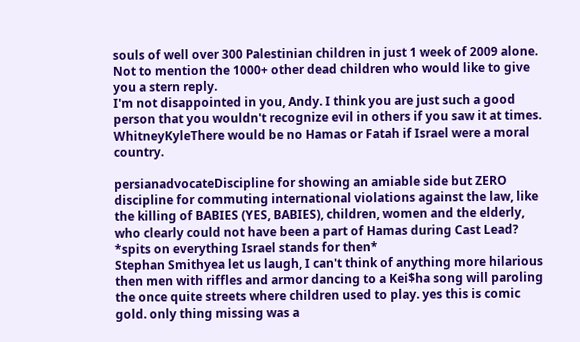souls of well over 300 Palestinian children in just 1 week of 2009 alone. Not to mention the 1000+ other dead children who would like to give you a stern reply.
I'm not disappointed in you, Andy. I think you are just such a good person that you wouldn't recognize evil in others if you saw it at times.
WhitneyKyleThere would be no Hamas or Fatah if Israel were a moral country.

persianadvocateDiscipline for showing an amiable side but ZERO discipline for commuting international violations against the law, like the killing of BABIES (YES, BABIES), children, women and the elderly, who clearly could not have been a part of Hamas during Cast Lead?
*spits on everything Israel stands for then*
Stephan Smithyea let us laugh, I can't think of anything more hilarious then men with riffles and armor dancing to a Kei$ha song will paroling the once quite streets where children used to play. yes this is comic gold. only thing missing was a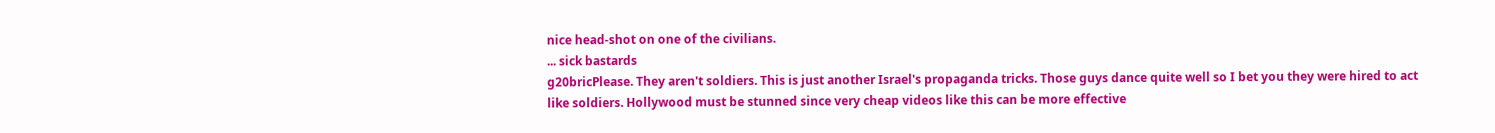nice head-shot on one of the civilians.
... sick bastards
g20bricPlease. They aren't soldiers. This is just another Israel's propaganda tricks. Those guys dance quite well so I bet you they were hired to act like soldiers. Hollywood must be stunned since very cheap videos like this can be more effective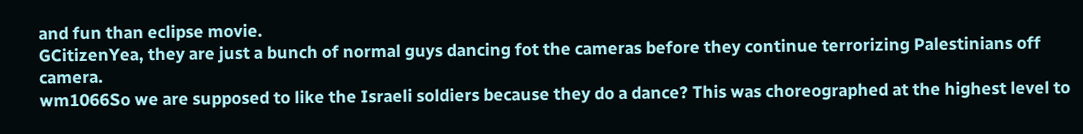and fun than eclipse movie.
GCitizenYea, they are just a bunch of normal guys dancing fot the cameras before they continue terrorizing Palestinians off camera.
wm1066So we are supposed to like the Israeli soldiers because they do a dance? This was choreographed at the highest level to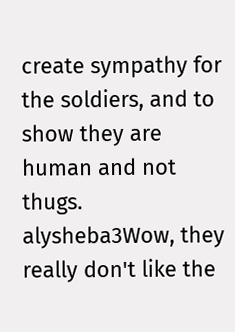create sympathy for the soldiers, and to show they are human and not thugs.
alysheba3Wow, they really don't like the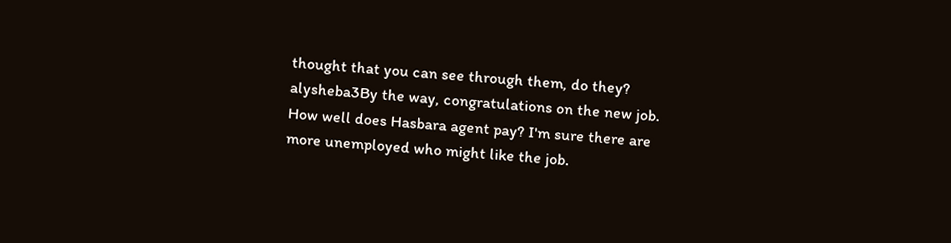thought that you can see through them, do they?
alysheba3By the way, congratulations on the new job. How well does Hasbara agent pay? I'm sure there are more unemployed who might like the job.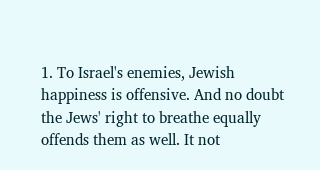1. To Israel's enemies, Jewish happiness is offensive. And no doubt the Jews' right to breathe equally offends them as well. It not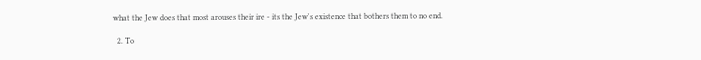what the Jew does that most arouses their ire - its the Jew's existence that bothers them to no end.

  2. To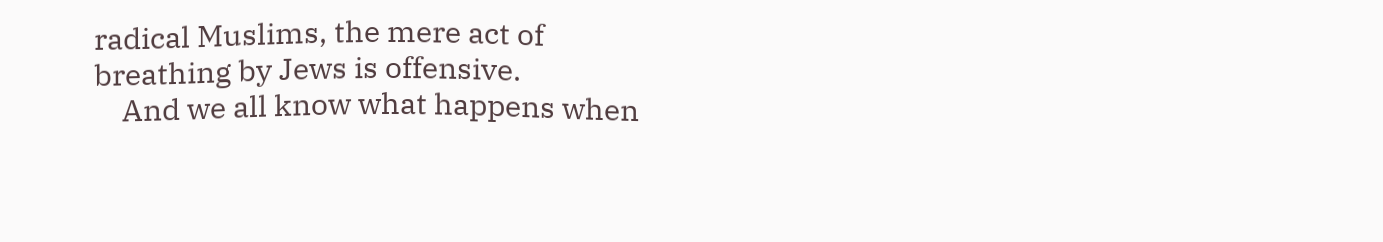radical Muslims, the mere act of breathing by Jews is offensive.
    And we all know what happens when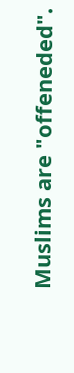Muslims are "offeneded".